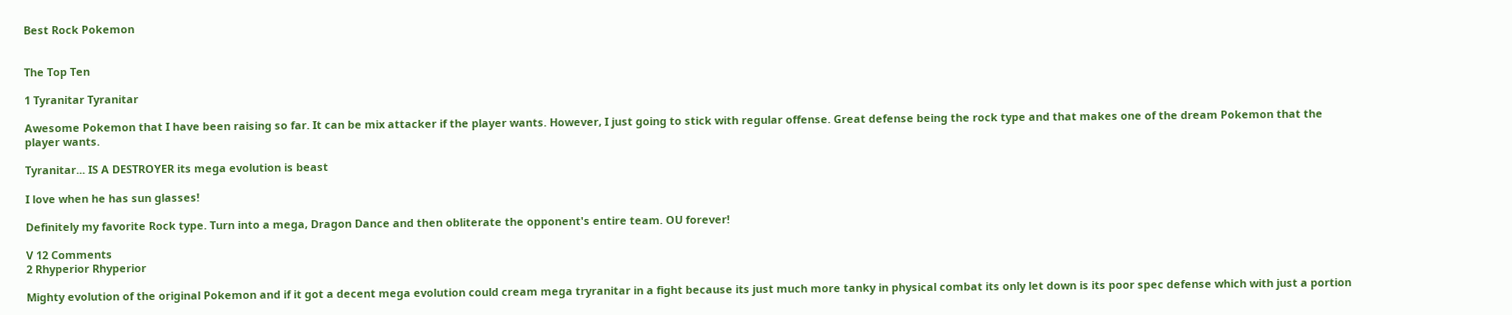Best Rock Pokemon


The Top Ten

1 Tyranitar Tyranitar

Awesome Pokemon that I have been raising so far. It can be mix attacker if the player wants. However, I just going to stick with regular offense. Great defense being the rock type and that makes one of the dream Pokemon that the player wants.

Tyranitar... IS A DESTROYER its mega evolution is beast

I love when he has sun glasses!

Definitely my favorite Rock type. Turn into a mega, Dragon Dance and then obliterate the opponent's entire team. OU forever!

V 12 Comments
2 Rhyperior Rhyperior

Mighty evolution of the original Pokemon and if it got a decent mega evolution could cream mega tryranitar in a fight because its just much more tanky in physical combat its only let down is its poor spec defense which with just a portion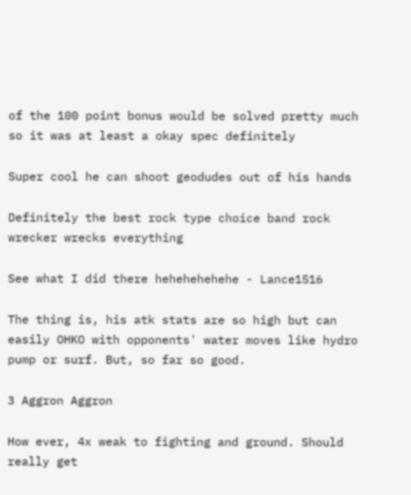of the 100 point bonus would be solved pretty much so it was at least a okay spec definitely

Super cool he can shoot geodudes out of his hands

Definitely the best rock type choice band rock wrecker wrecks everything

See what I did there hehehehehehe - Lance1516

The thing is, his atk stats are so high but can easily OHKO with opponents' water moves like hydro pump or surf. But, so far so good.

3 Aggron Aggron

How ever, 4x weak to fighting and ground. Should really get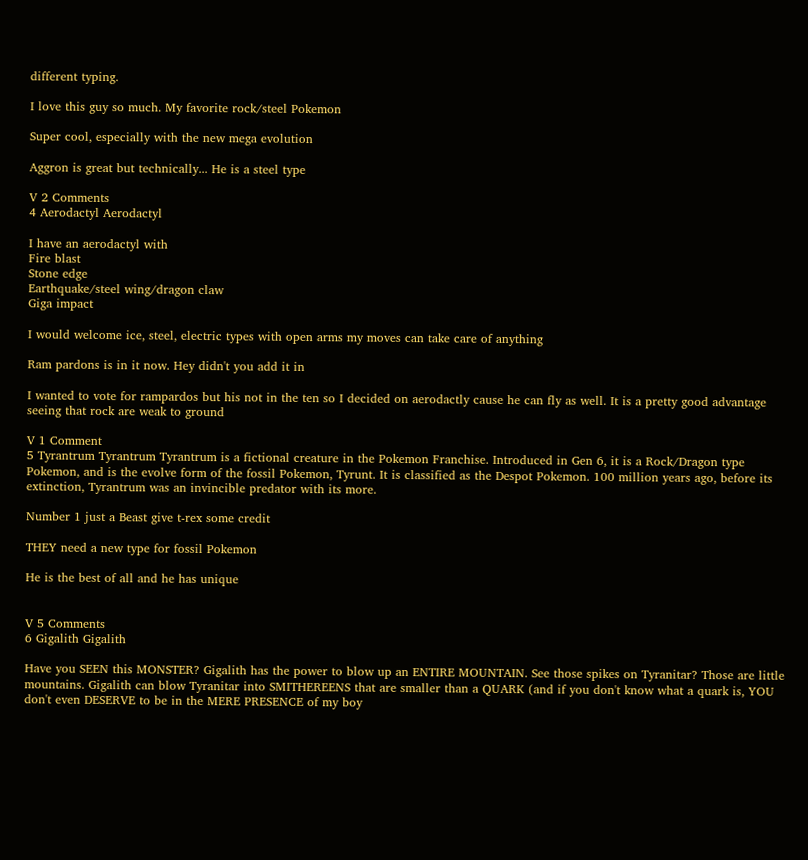different typing.

I love this guy so much. My favorite rock/steel Pokemon

Super cool, especially with the new mega evolution

Aggron is great but technically... He is a steel type

V 2 Comments
4 Aerodactyl Aerodactyl

I have an aerodactyl with
Fire blast
Stone edge
Earthquake/steel wing/dragon claw
Giga impact

I would welcome ice, steel, electric types with open arms my moves can take care of anything

Ram pardons is in it now. Hey didn't you add it in

I wanted to vote for rampardos but his not in the ten so I decided on aerodactly cause he can fly as well. It is a pretty good advantage seeing that rock are weak to ground

V 1 Comment
5 Tyrantrum Tyrantrum Tyrantrum is a fictional creature in the Pokemon Franchise. Introduced in Gen 6, it is a Rock/Dragon type Pokemon, and is the evolve form of the fossil Pokemon, Tyrunt. It is classified as the Despot Pokemon. 100 million years ago, before its extinction, Tyrantrum was an invincible predator with its more.

Number 1 just a Beast give t-rex some credit

THEY need a new type for fossil Pokemon

He is the best of all and he has unique


V 5 Comments
6 Gigalith Gigalith

Have you SEEN this MONSTER? Gigalith has the power to blow up an ENTIRE MOUNTAIN. See those spikes on Tyranitar? Those are little mountains. Gigalith can blow Tyranitar into SMITHEREENS that are smaller than a QUARK (and if you don't know what a quark is, YOU don't even DESERVE to be in the MERE PRESENCE of my boy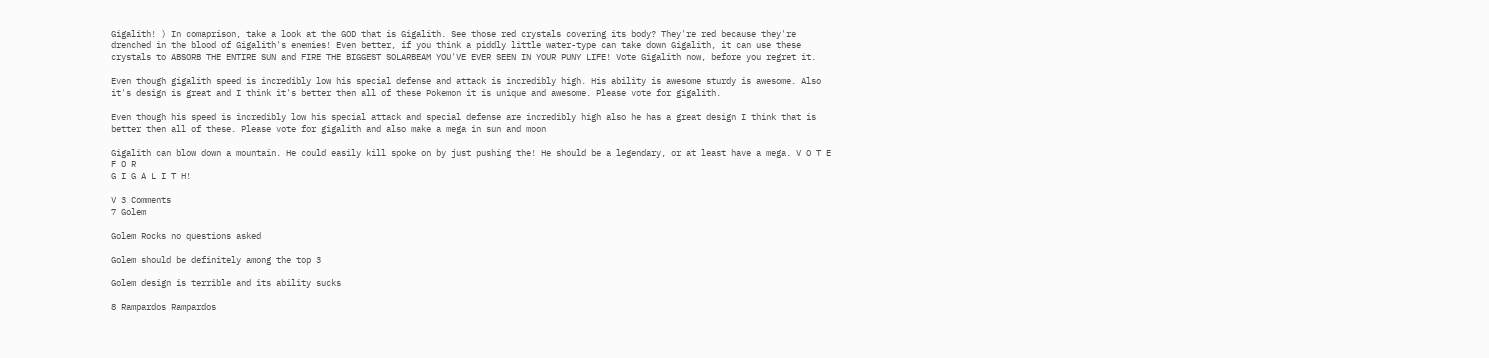Gigalith! ) In comaprison, take a look at the GOD that is Gigalith. See those red crystals covering its body? They're red because they're drenched in the blood of Gigalith's enemies! Even better, if you think a piddly little water-type can take down Gigalith, it can use these crystals to ABSORB THE ENTIRE SUN and FIRE THE BIGGEST SOLARBEAM YOU'VE EVER SEEN IN YOUR PUNY LIFE! Vote Gigalith now, before you regret it.

Even though gigalith speed is incredibly low his special defense and attack is incredibly high. His ability is awesome sturdy is awesome. Also it's design is great and I think it's better then all of these Pokemon it is unique and awesome. Please vote for gigalith.

Even though his speed is incredibly low his special attack and special defense are incredibly high also he has a great design I think that is better then all of these. Please vote for gigalith and also make a mega in sun and moon

Gigalith can blow down a mountain. He could easily kill spoke on by just pushing the! He should be a legendary, or at least have a mega. V O T E F O R
G I G A L I T H!

V 3 Comments
7 Golem

Golem Rocks no questions asked

Golem should be definitely among the top 3

Golem design is terrible and its ability sucks

8 Rampardos Rampardos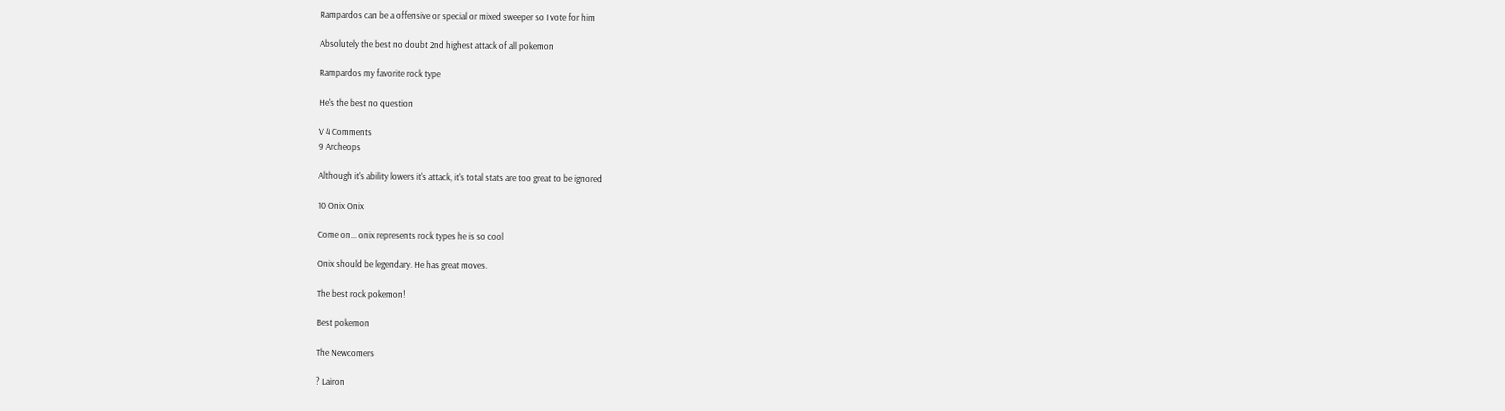Rampardos can be a offensive or special or mixed sweeper so I vote for him

Absolutely the best no doubt 2nd highest attack of all pokemon

Rampardos my favorite rock type

He's the best no question

V 4 Comments
9 Archeops

Although it's ability lowers it's attack, it's total stats are too great to be ignored

10 Onix Onix

Come on... onix represents rock types he is so cool

Onix should be legendary. He has great moves.

The best rock pokemon!

Best pokemon

The Newcomers

? Lairon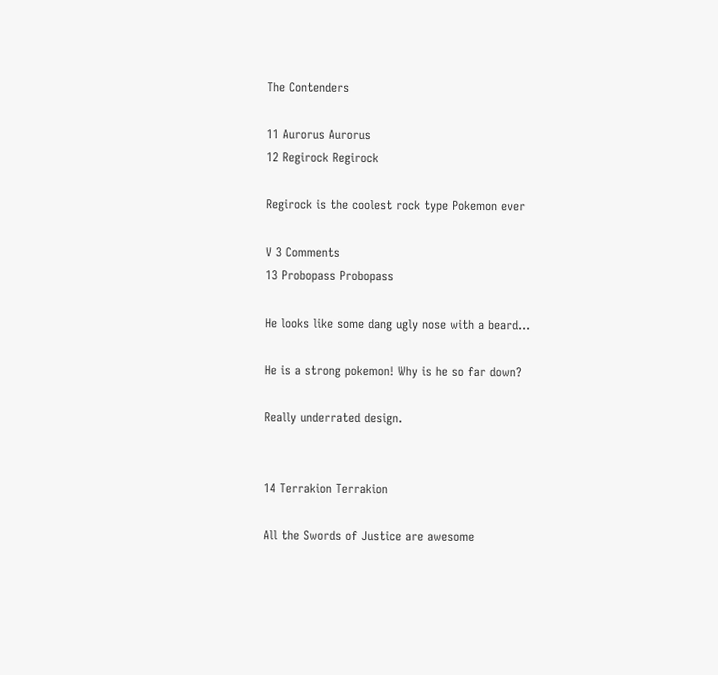The Contenders

11 Aurorus Aurorus
12 Regirock Regirock

Regirock is the coolest rock type Pokemon ever

V 3 Comments
13 Probopass Probopass

He looks like some dang ugly nose with a beard...

He is a strong pokemon! Why is he so far down?

Really underrated design.


14 Terrakion Terrakion

All the Swords of Justice are awesome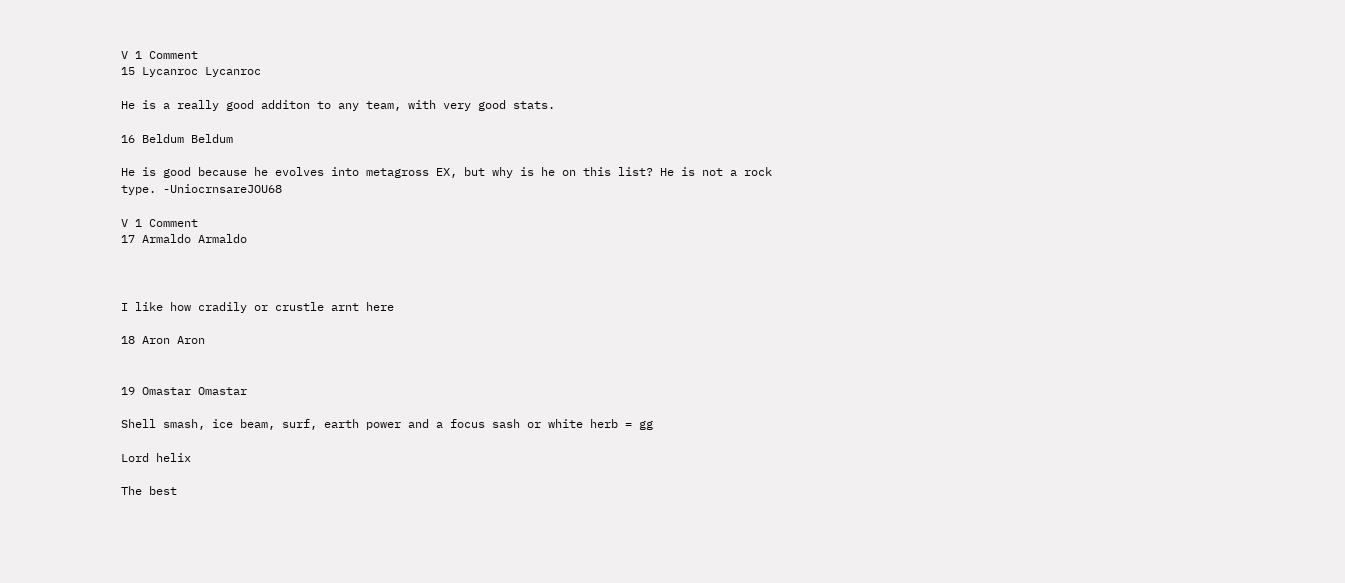V 1 Comment
15 Lycanroc Lycanroc

He is a really good additon to any team, with very good stats.

16 Beldum Beldum

He is good because he evolves into metagross EX, but why is he on this list? He is not a rock type. -UniocrnsareJOU68

V 1 Comment
17 Armaldo Armaldo



I like how cradily or crustle arnt here

18 Aron Aron


19 Omastar Omastar

Shell smash, ice beam, surf, earth power and a focus sash or white herb = gg

Lord helix

The best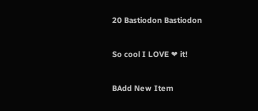20 Bastiodon Bastiodon

So cool I LOVE ❤ it!

BAdd New Item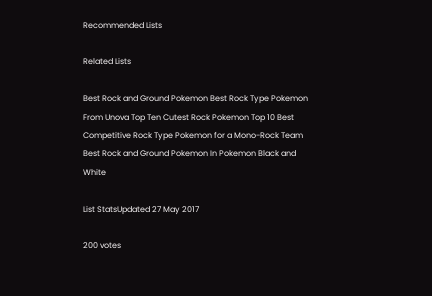Recommended Lists

Related Lists

Best Rock and Ground Pokemon Best Rock Type Pokemon From Unova Top Ten Cutest Rock Pokemon Top 10 Best Competitive Rock Type Pokemon for a Mono-Rock Team Best Rock and Ground Pokemon In Pokemon Black and White

List StatsUpdated 27 May 2017

200 votes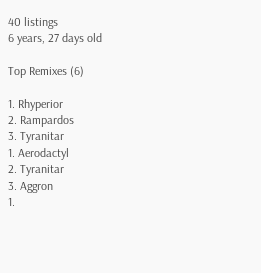40 listings
6 years, 27 days old

Top Remixes (6)

1. Rhyperior
2. Rampardos
3. Tyranitar
1. Aerodactyl
2. Tyranitar
3. Aggron
1.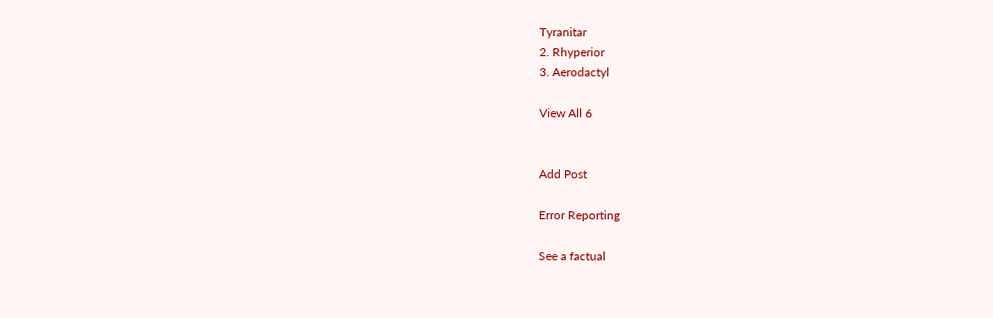Tyranitar
2. Rhyperior
3. Aerodactyl

View All 6


Add Post

Error Reporting

See a factual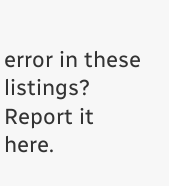error in these listings? Report it here.